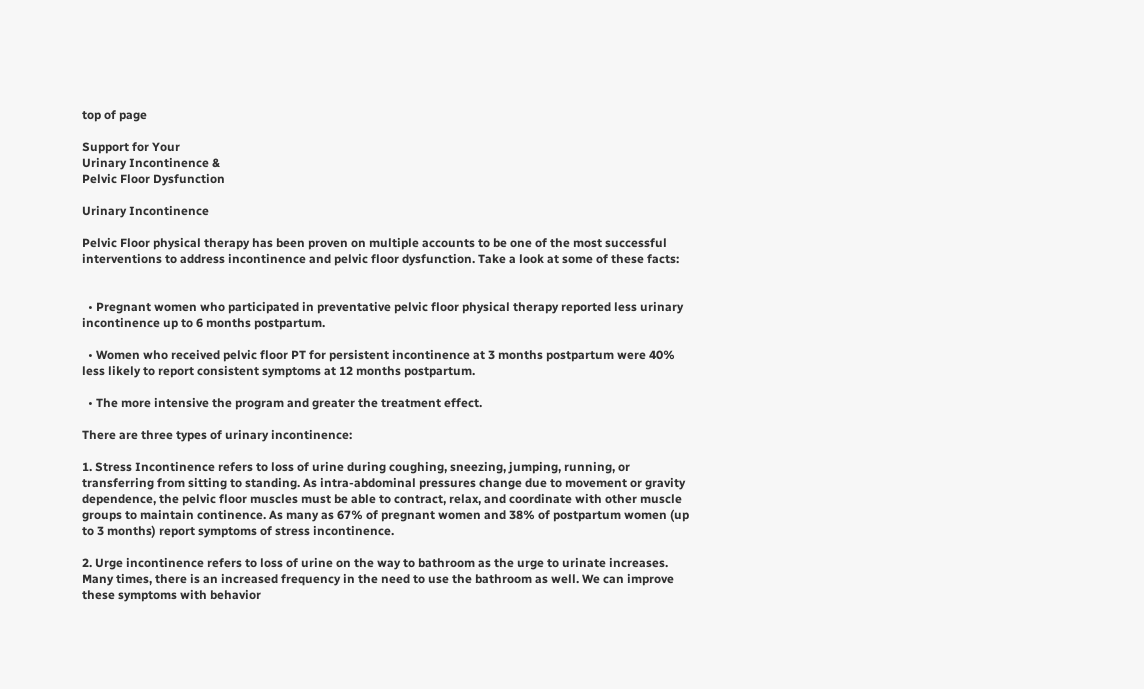top of page

Support for Your
Urinary Incontinence &
Pelvic Floor Dysfunction

Urinary Incontinence

Pelvic Floor physical therapy has been proven on multiple accounts to be one of the most successful interventions to address incontinence and pelvic floor dysfunction. Take a look at some of these facts:


  • Pregnant women who participated in preventative pelvic floor physical therapy reported less urinary incontinence up to 6 months postpartum.

  • Women who received pelvic floor PT for persistent incontinence at 3 months postpartum were 40% less likely to report consistent symptoms at 12 months postpartum.

  • The more intensive the program and greater the treatment effect.

There are three types of urinary incontinence:

1. Stress Incontinence refers to loss of urine during coughing, sneezing, jumping, running, or transferring from sitting to standing. As intra-abdominal pressures change due to movement or gravity dependence, the pelvic floor muscles must be able to contract, relax, and coordinate with other muscle groups to maintain continence. As many as 67% of pregnant women and 38% of postpartum women (up to 3 months) report symptoms of stress incontinence.

2. Urge incontinence refers to loss of urine on the way to bathroom as the urge to urinate increases. Many times, there is an increased frequency in the need to use the bathroom as well. We can improve these symptoms with behavior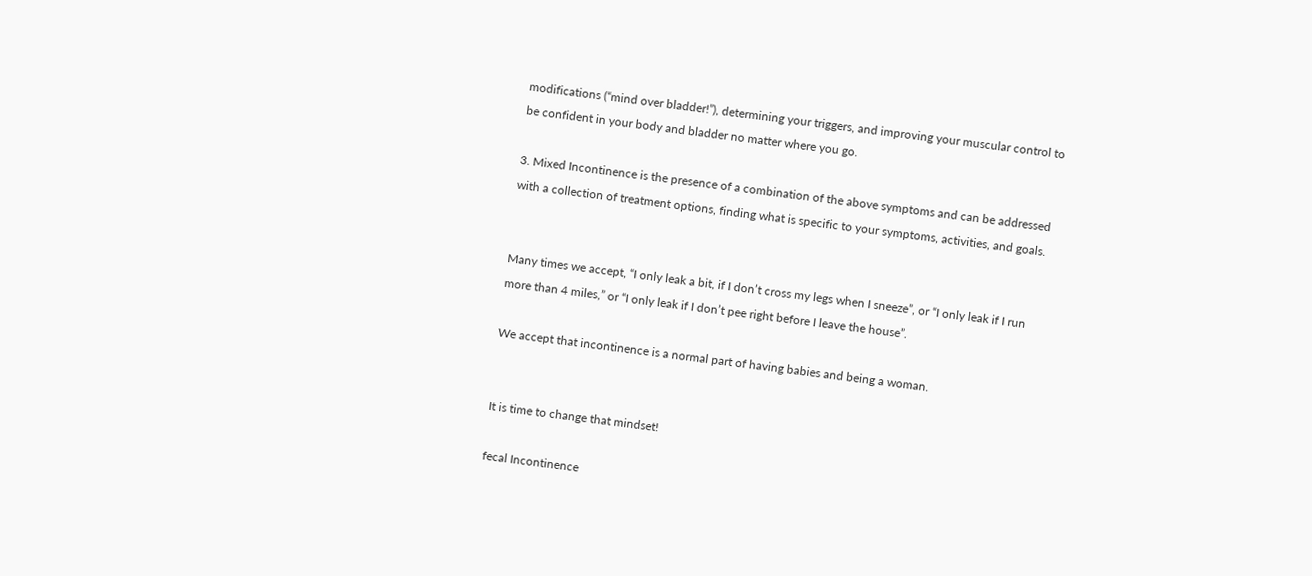modifications (“mind over bladder!”), determining your triggers, and improving your muscular control to be confident in your body and bladder no matter where you go.

3. Mixed Incontinence is the presence of a combination of the above symptoms and can be addressed with a collection of treatment options, finding what is specific to your symptoms, activities, and goals.


Many times we accept, “I only leak a bit, if I don’t cross my legs when I sneeze”, or “I only leak if I run more than 4 miles,” or “I only leak if I don’t pee right before I leave the house”.

We accept that incontinence is a normal part of having babies and being a woman.


It is time to change that mindset!

fecal Incontinence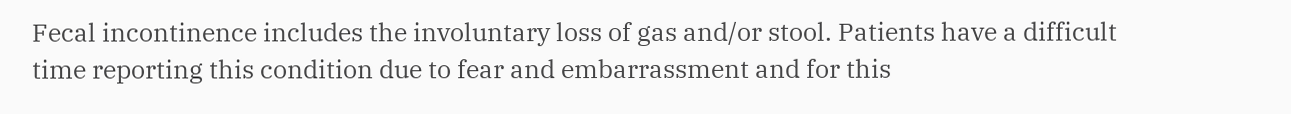Fecal incontinence includes the involuntary loss of gas and/or stool. Patients have a difficult time reporting this condition due to fear and embarrassment and for this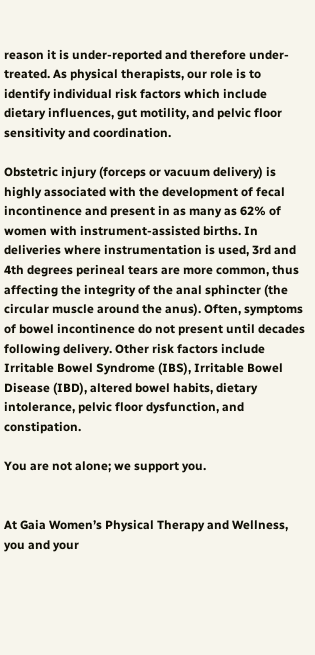reason it is under-reported and therefore under-treated. As physical therapists, our role is to identify individual risk factors which include dietary influences, gut motility, and pelvic floor sensitivity and coordination.

Obstetric injury (forceps or vacuum delivery) is highly associated with the development of fecal
incontinence and present in as many as 62% of women with instrument-assisted births. In deliveries where instrumentation is used, 3rd and 4th degrees perineal tears are more common, thus affecting the integrity of the anal sphincter (the circular muscle around the anus). Often, symptoms of bowel incontinence do not present until decades following delivery. Other risk factors include Irritable Bowel Syndrome (IBS), Irritable Bowel Disease (IBD), altered bowel habits, dietary intolerance, pelvic floor dysfunction, and constipation.

You are not alone; we support you.


At Gaia Women’s Physical Therapy and Wellness, you and your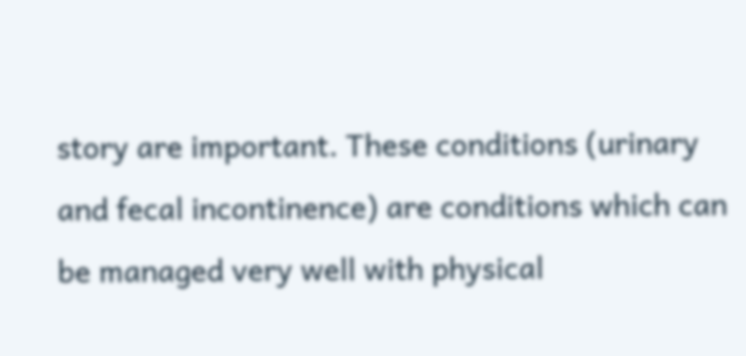story are important. These conditions (urinary and fecal incontinence) are conditions which can be managed very well with physical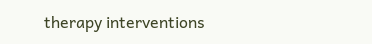therapy interventions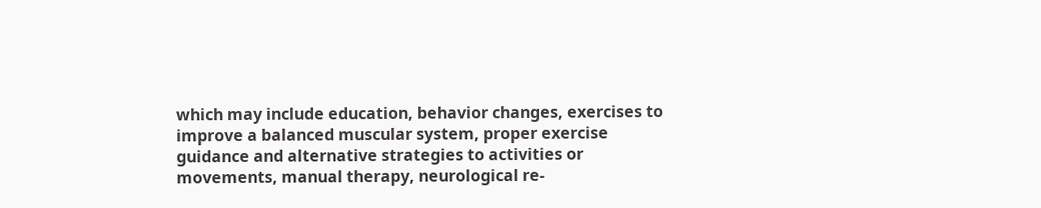which may include education, behavior changes, exercises to improve a balanced muscular system, proper exercise guidance and alternative strategies to activities or movements, manual therapy, neurological re-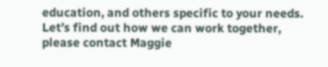education, and others specific to your needs. Let’s find out how we can work together, please contact Maggie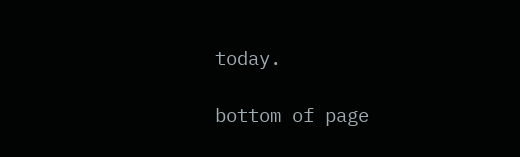today.

bottom of page